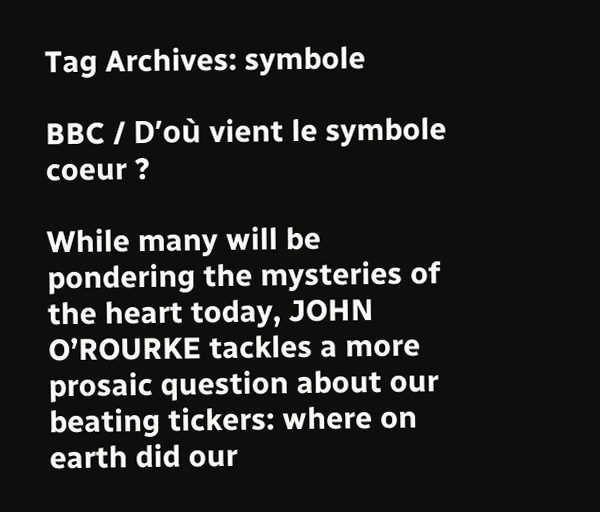Tag Archives: symbole

BBC / D’où vient le symbole coeur ?

While many will be pondering the mysteries of the heart today, JOHN O’ROURKE tackles a more prosaic question about our beating tickers: where on earth did our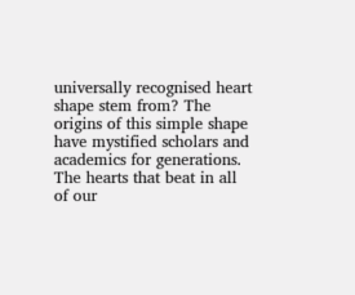universally recognised heart shape stem from? The origins of this simple shape have mystified scholars and academics for generations. The hearts that beat in all of our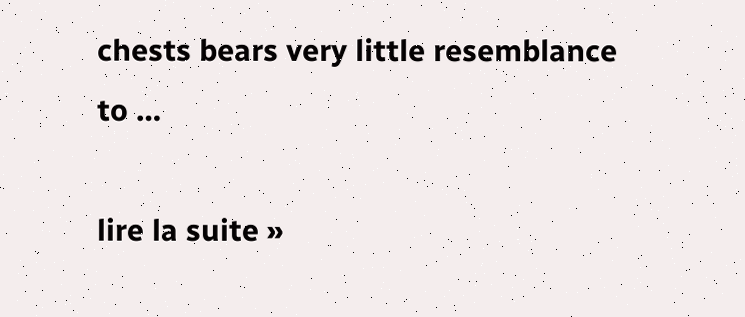chests bears very little resemblance to …

lire la suite »